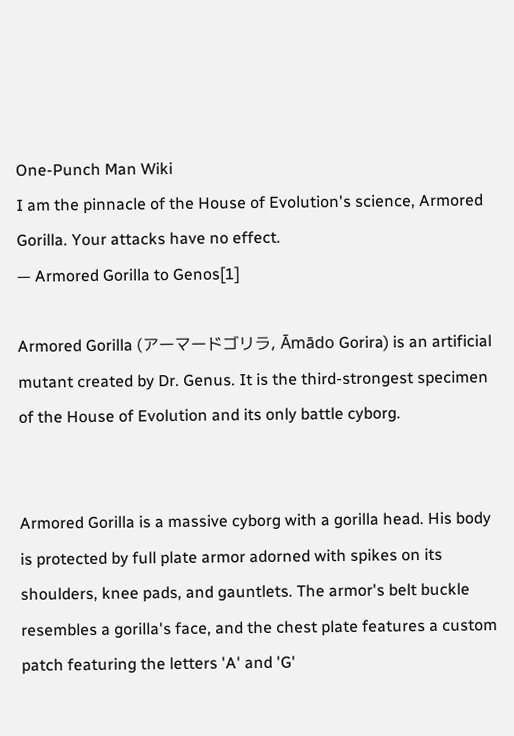One-Punch Man Wiki
I am the pinnacle of the House of Evolution's science, Armored Gorilla. Your attacks have no effect.
— Armored Gorilla to Genos[1]

Armored Gorilla (アーマードゴリラ, Āmādo Gorira) is an artificial mutant created by Dr. Genus. It is the third-strongest specimen of the House of Evolution and its only battle cyborg.


Armored Gorilla is a massive cyborg with a gorilla head. His body is protected by full plate armor adorned with spikes on its shoulders, knee pads, and gauntlets. The armor's belt buckle resembles a gorilla's face, and the chest plate features a custom patch featuring the letters 'A' and 'G'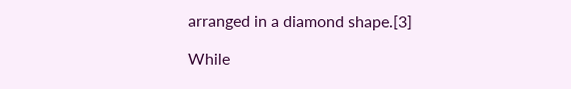arranged in a diamond shape.[3]

While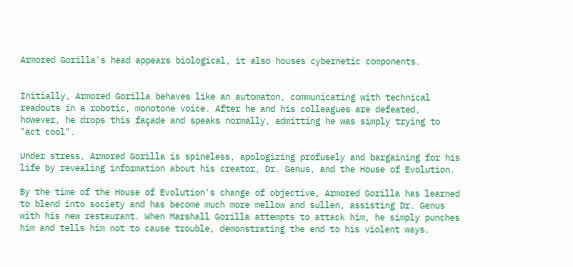Armored Gorilla's head appears biological, it also houses cybernetic components.


Initially, Armored Gorilla behaves like an automaton, communicating with technical readouts in a robotic, monotone voice. After he and his colleagues are defeated, however, he drops this façade and speaks normally, admitting he was simply trying to "act cool".

Under stress, Armored Gorilla is spineless, apologizing profusely and bargaining for his life by revealing information about his creator, Dr. Genus, and the House of Evolution.

By the time of the House of Evolution's change of objective, Armored Gorilla has learned to blend into society and has become much more mellow and sullen, assisting Dr. Genus with his new restaurant. When Marshall Gorilla attempts to attack him, he simply punches him and tells him not to cause trouble, demonstrating the end to his violent ways.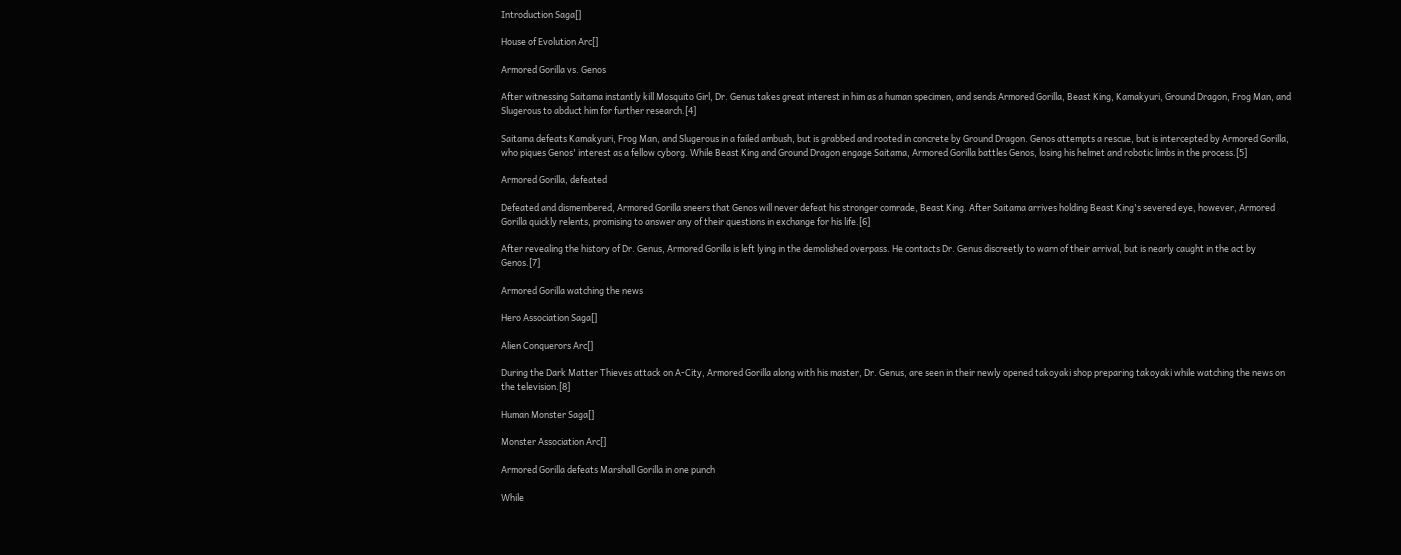Introduction Saga[]

House of Evolution Arc[]

Armored Gorilla vs. Genos

After witnessing Saitama instantly kill Mosquito Girl, Dr. Genus takes great interest in him as a human specimen, and sends Armored Gorilla, Beast King, Kamakyuri, Ground Dragon, Frog Man, and Slugerous to abduct him for further research.[4]

Saitama defeats Kamakyuri, Frog Man, and Slugerous in a failed ambush, but is grabbed and rooted in concrete by Ground Dragon. Genos attempts a rescue, but is intercepted by Armored Gorilla, who piques Genos' interest as a fellow cyborg. While Beast King and Ground Dragon engage Saitama, Armored Gorilla battles Genos, losing his helmet and robotic limbs in the process.[5]

Armored Gorilla, defeated

Defeated and dismembered, Armored Gorilla sneers that Genos will never defeat his stronger comrade, Beast King. After Saitama arrives holding Beast King's severed eye, however, Armored Gorilla quickly relents, promising to answer any of their questions in exchange for his life.[6]

After revealing the history of Dr. Genus, Armored Gorilla is left lying in the demolished overpass. He contacts Dr. Genus discreetly to warn of their arrival, but is nearly caught in the act by Genos.[7]

Armored Gorilla watching the news

Hero Association Saga[]

Alien Conquerors Arc[]

During the Dark Matter Thieves attack on A-City, Armored Gorilla along with his master, Dr. Genus, are seen in their newly opened takoyaki shop preparing takoyaki while watching the news on the television.[8]

Human Monster Saga[]

Monster Association Arc[]

Armored Gorilla defeats Marshall Gorilla in one punch

While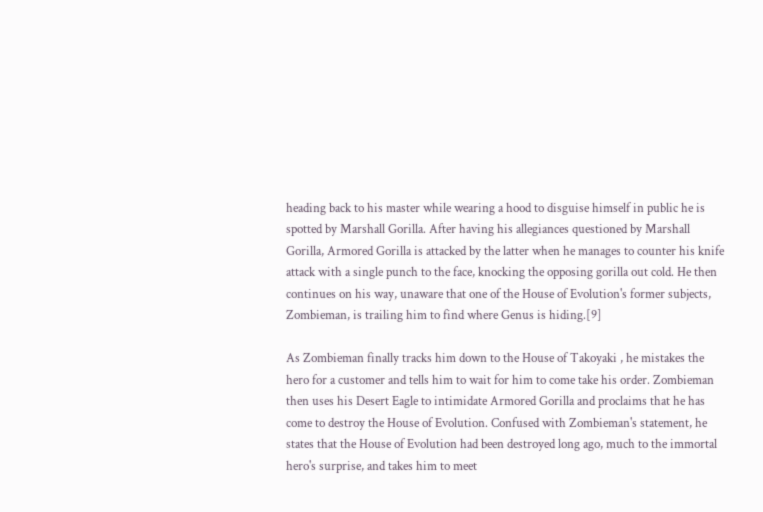heading back to his master while wearing a hood to disguise himself in public he is spotted by Marshall Gorilla. After having his allegiances questioned by Marshall Gorilla, Armored Gorilla is attacked by the latter when he manages to counter his knife attack with a single punch to the face, knocking the opposing gorilla out cold. He then continues on his way, unaware that one of the House of Evolution's former subjects, Zombieman, is trailing him to find where Genus is hiding.[9]

As Zombieman finally tracks him down to the House of Takoyaki , he mistakes the hero for a customer and tells him to wait for him to come take his order. Zombieman then uses his Desert Eagle to intimidate Armored Gorilla and proclaims that he has come to destroy the House of Evolution. Confused with Zombieman's statement, he states that the House of Evolution had been destroyed long ago, much to the immortal hero's surprise, and takes him to meet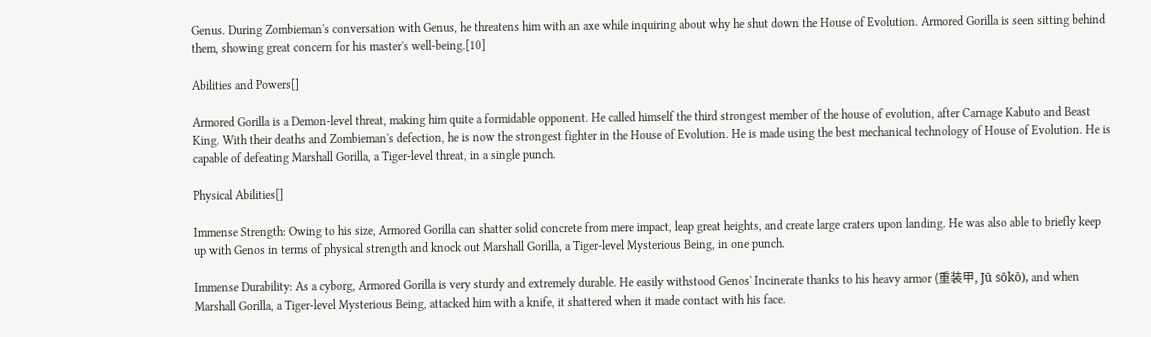Genus. During Zombieman's conversation with Genus, he threatens him with an axe while inquiring about why he shut down the House of Evolution. Armored Gorilla is seen sitting behind them, showing great concern for his master's well-being.[10]

Abilities and Powers[]

Armored Gorilla is a Demon-level threat, making him quite a formidable opponent. He called himself the third strongest member of the house of evolution, after Carnage Kabuto and Beast King. With their deaths and Zombieman's defection, he is now the strongest fighter in the House of Evolution. He is made using the best mechanical technology of House of Evolution. He is capable of defeating Marshall Gorilla, a Tiger-level threat, in a single punch.

Physical Abilities[]

Immense Strength: Owing to his size, Armored Gorilla can shatter solid concrete from mere impact, leap great heights, and create large craters upon landing. He was also able to briefly keep up with Genos in terms of physical strength and knock out Marshall Gorilla, a Tiger-level Mysterious Being, in one punch.

Immense Durability: As a cyborg, Armored Gorilla is very sturdy and extremely durable. He easily withstood Genos' Incinerate thanks to his heavy armor (重装甲, Jū sōkō), and when Marshall Gorilla, a Tiger-level Mysterious Being, attacked him with a knife, it shattered when it made contact with his face.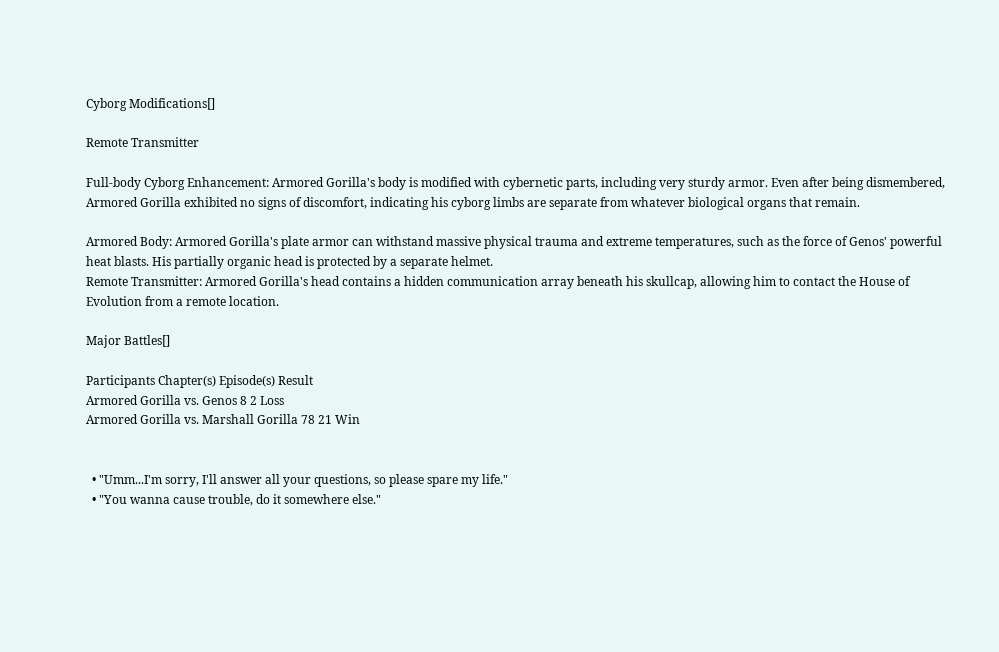Cyborg Modifications[]

Remote Transmitter

Full-body Cyborg Enhancement: Armored Gorilla's body is modified with cybernetic parts, including very sturdy armor. Even after being dismembered, Armored Gorilla exhibited no signs of discomfort, indicating his cyborg limbs are separate from whatever biological organs that remain.

Armored Body: Armored Gorilla's plate armor can withstand massive physical trauma and extreme temperatures, such as the force of Genos' powerful heat blasts. His partially organic head is protected by a separate helmet.
Remote Transmitter: Armored Gorilla's head contains a hidden communication array beneath his skullcap, allowing him to contact the House of Evolution from a remote location.

Major Battles[]

Participants Chapter(s) Episode(s) Result
Armored Gorilla vs. Genos 8 2 Loss
Armored Gorilla vs. Marshall Gorilla 78 21 Win


  • "Umm...I'm sorry, I'll answer all your questions, so please spare my life."
  • "You wanna cause trouble, do it somewhere else."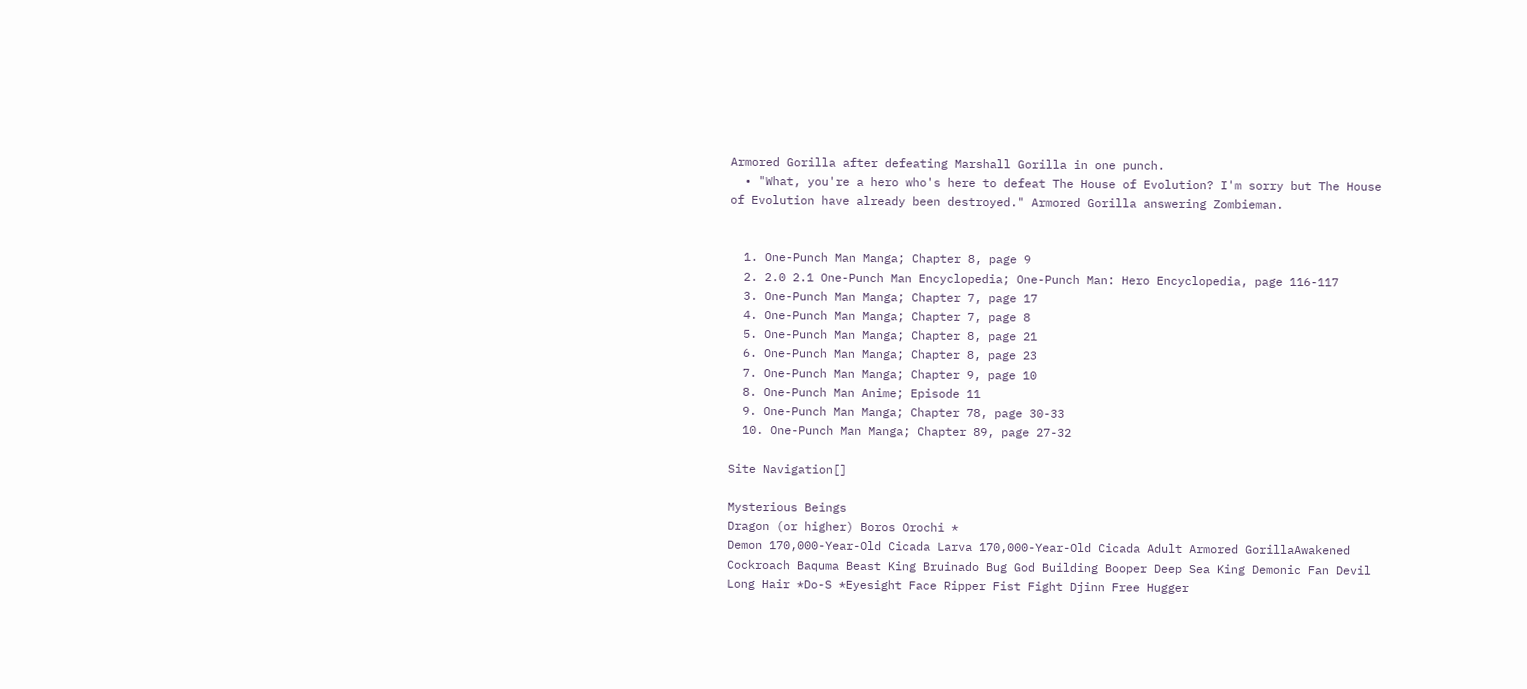Armored Gorilla after defeating Marshall Gorilla in one punch.
  • "What, you're a hero who's here to defeat The House of Evolution? I'm sorry but The House of Evolution have already been destroyed." Armored Gorilla answering Zombieman.


  1. One-Punch Man Manga; Chapter 8, page 9
  2. 2.0 2.1 One-Punch Man Encyclopedia; One-Punch Man: Hero Encyclopedia, page 116-117
  3. One-Punch Man Manga; Chapter 7, page 17
  4. One-Punch Man Manga; Chapter 7, page 8
  5. One-Punch Man Manga; Chapter 8, page 21
  6. One-Punch Man Manga; Chapter 8, page 23
  7. One-Punch Man Manga; Chapter 9, page 10
  8. One-Punch Man Anime; Episode 11
  9. One-Punch Man Manga; Chapter 78, page 30-33
  10. One-Punch Man Manga; Chapter 89, page 27-32

Site Navigation[]

Mysterious Beings
Dragon (or higher) Boros Orochi *
Demon 170,000-Year-Old Cicada Larva 170,000-Year-Old Cicada Adult Armored GorillaAwakened Cockroach Baquma Beast King Bruinado Bug God Building Booper Deep Sea King Demonic Fan Devil Long Hair *Do-S *Eyesight Face Ripper Fist Fight Djinn Free Hugger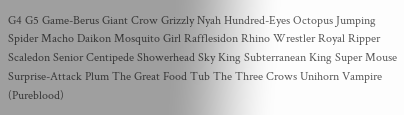G4 G5 Game-Berus Giant Crow Grizzly Nyah Hundred-Eyes Octopus Jumping Spider Macho Daikon Mosquito Girl Rafflesidon Rhino Wrestler Royal Ripper Scaledon Senior Centipede Showerhead Sky King Subterranean King Super Mouse Surprise-Attack Plum The Great Food Tub The Three Crows Unihorn Vampire (Pureblood)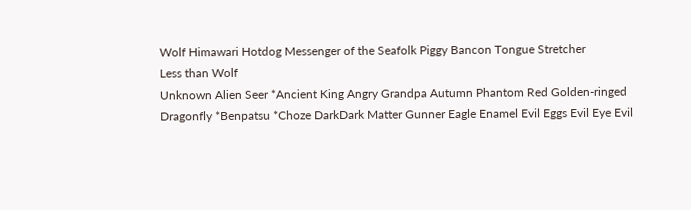Wolf Himawari Hotdog Messenger of the Seafolk Piggy Bancon Tongue Stretcher
Less than Wolf
Unknown Alien Seer *Ancient King Angry Grandpa Autumn Phantom Red Golden-ringed Dragonfly *Benpatsu *Choze DarkDark Matter Gunner Eagle Enamel Evil Eggs Evil Eye Evil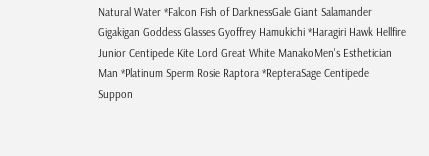Natural Water *Falcon Fish of DarknessGale Giant Salamander Gigakigan Goddess Glasses Gyoffrey Hamukichi *Haragiri Hawk Hellfire Junior Centipede Kite Lord Great White ManakoMen's Esthetician Man *Platinum Sperm Rosie Raptora *RepteraSage Centipede Suppon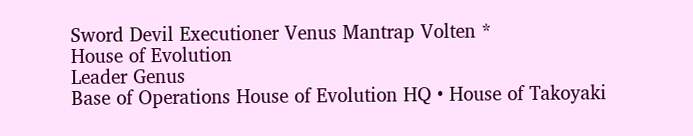Sword Devil Executioner Venus Mantrap Volten *
House of Evolution
Leader Genus
Base of Operations House of Evolution HQ • House of Takoyaki